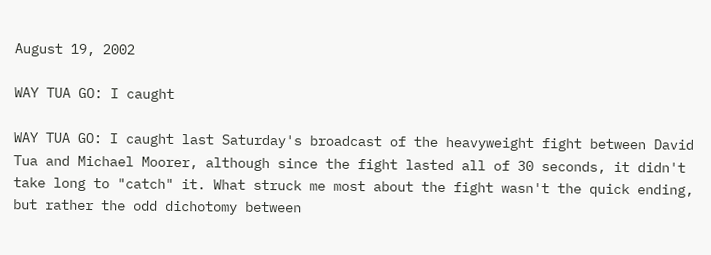August 19, 2002

WAY TUA GO: I caught

WAY TUA GO: I caught last Saturday's broadcast of the heavyweight fight between David Tua and Michael Moorer, although since the fight lasted all of 30 seconds, it didn't take long to "catch" it. What struck me most about the fight wasn't the quick ending, but rather the odd dichotomy between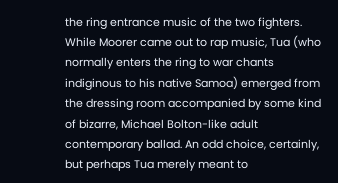the ring entrance music of the two fighters. While Moorer came out to rap music, Tua (who normally enters the ring to war chants indiginous to his native Samoa) emerged from the dressing room accompanied by some kind of bizarre, Michael Bolton-like adult contemporary ballad. An odd choice, certainly, but perhaps Tua merely meant to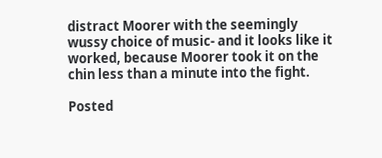distract Moorer with the seemingly wussy choice of music- and it looks like it worked, because Moorer took it on the chin less than a minute into the fight.

Posted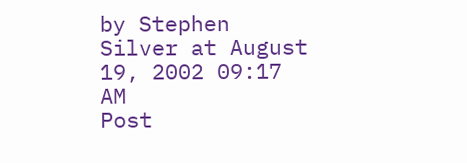by Stephen Silver at August 19, 2002 09:17 AM
Post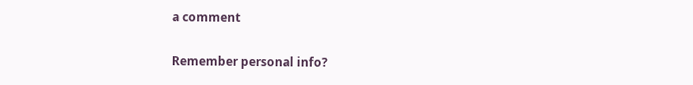a comment

Remember personal info?